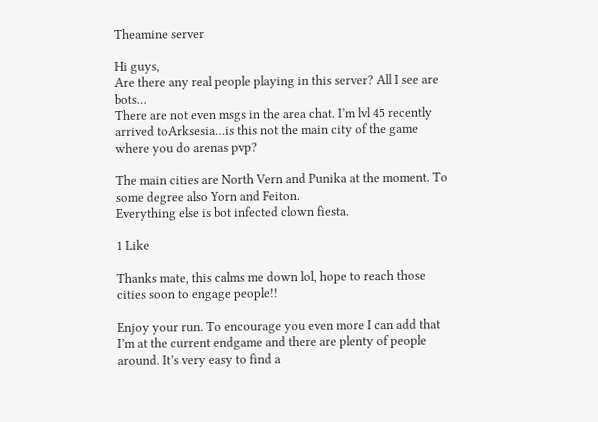Theamine server

Hi guys,
Are there any real people playing in this server? All I see are bots…
There are not even msgs in the area chat. I’m lvl 45 recently arrived toArksesia…is this not the main city of the game where you do arenas pvp?

The main cities are North Vern and Punika at the moment. To some degree also Yorn and Feiton.
Everything else is bot infected clown fiesta.

1 Like

Thanks mate, this calms me down lol, hope to reach those cities soon to engage people!!

Enjoy your run. To encourage you even more I can add that I’m at the current endgame and there are plenty of people around. It’s very easy to find a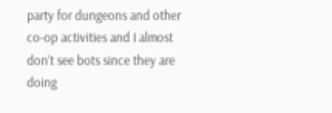party for dungeons and other co-op activities and I almost don’t see bots since they are doing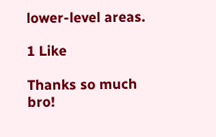lower-level areas.

1 Like

Thanks so much bro!